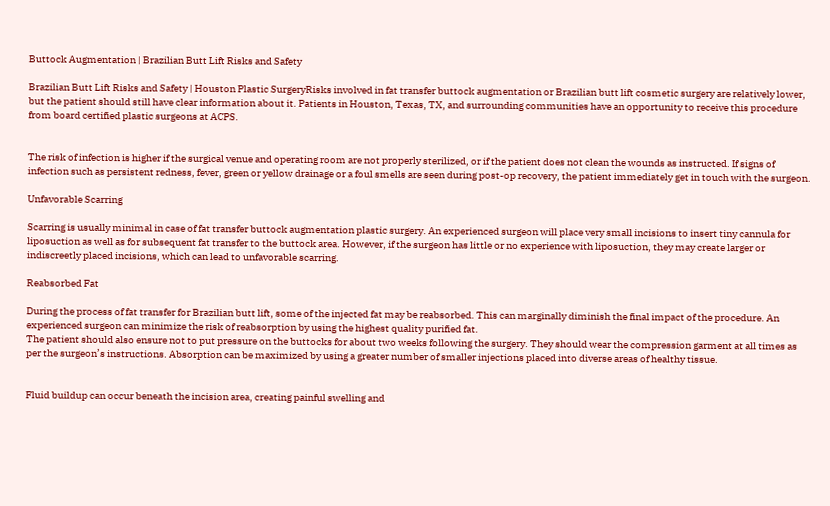Buttock Augmentation | Brazilian Butt Lift Risks and Safety

Brazilian Butt Lift Risks and Safety | Houston Plastic SurgeryRisks involved in fat transfer buttock augmentation or Brazilian butt lift cosmetic surgery are relatively lower, but the patient should still have clear information about it. Patients in Houston, Texas, TX, and surrounding communities have an opportunity to receive this procedure from board certified plastic surgeons at ACPS.


The risk of infection is higher if the surgical venue and operating room are not properly sterilized, or if the patient does not clean the wounds as instructed. If signs of infection such as persistent redness, fever, green or yellow drainage or a foul smells are seen during post-op recovery, the patient immediately get in touch with the surgeon.

Unfavorable Scarring

Scarring is usually minimal in case of fat transfer buttock augmentation plastic surgery. An experienced surgeon will place very small incisions to insert tiny cannula for liposuction as well as for subsequent fat transfer to the buttock area. However, if the surgeon has little or no experience with liposuction, they may create larger or indiscreetly placed incisions, which can lead to unfavorable scarring.

Reabsorbed Fat

During the process of fat transfer for Brazilian butt lift, some of the injected fat may be reabsorbed. This can marginally diminish the final impact of the procedure. An experienced surgeon can minimize the risk of reabsorption by using the highest quality purified fat.
The patient should also ensure not to put pressure on the buttocks for about two weeks following the surgery. They should wear the compression garment at all times as per the surgeon’s instructions. Absorption can be maximized by using a greater number of smaller injections placed into diverse areas of healthy tissue.


Fluid buildup can occur beneath the incision area, creating painful swelling and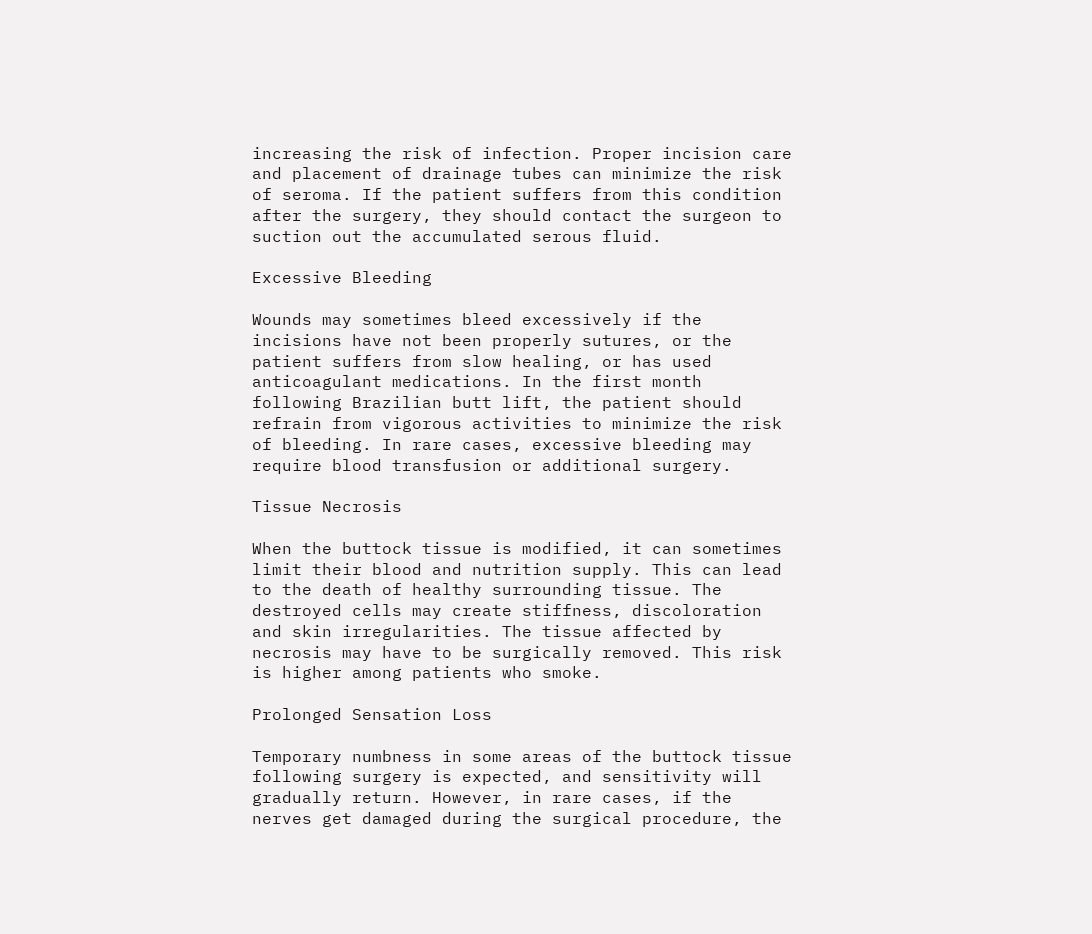increasing the risk of infection. Proper incision care and placement of drainage tubes can minimize the risk of seroma. If the patient suffers from this condition after the surgery, they should contact the surgeon to suction out the accumulated serous fluid.

Excessive Bleeding

Wounds may sometimes bleed excessively if the incisions have not been properly sutures, or the patient suffers from slow healing, or has used anticoagulant medications. In the first month following Brazilian butt lift, the patient should refrain from vigorous activities to minimize the risk of bleeding. In rare cases, excessive bleeding may require blood transfusion or additional surgery.

Tissue Necrosis

When the buttock tissue is modified, it can sometimes limit their blood and nutrition supply. This can lead to the death of healthy surrounding tissue. The destroyed cells may create stiffness, discoloration and skin irregularities. The tissue affected by necrosis may have to be surgically removed. This risk is higher among patients who smoke.

Prolonged Sensation Loss

Temporary numbness in some areas of the buttock tissue following surgery is expected, and sensitivity will gradually return. However, in rare cases, if the nerves get damaged during the surgical procedure, the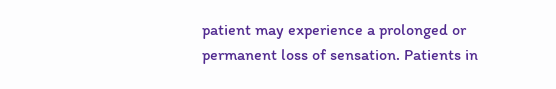patient may experience a prolonged or permanent loss of sensation. Patients in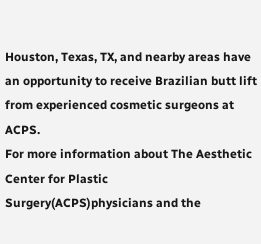Houston, Texas, TX, and nearby areas have an opportunity to receive Brazilian butt lift from experienced cosmetic surgeons at ACPS.
For more information about The Aesthetic Center for Plastic Surgery(ACPS)physicians and the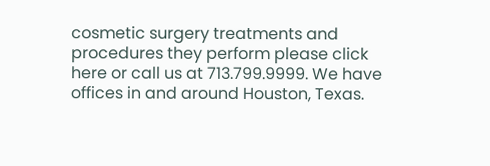cosmetic surgery treatments and procedures they perform please click here or call us at 713.799.9999. We have offices in and around Houston, Texas.